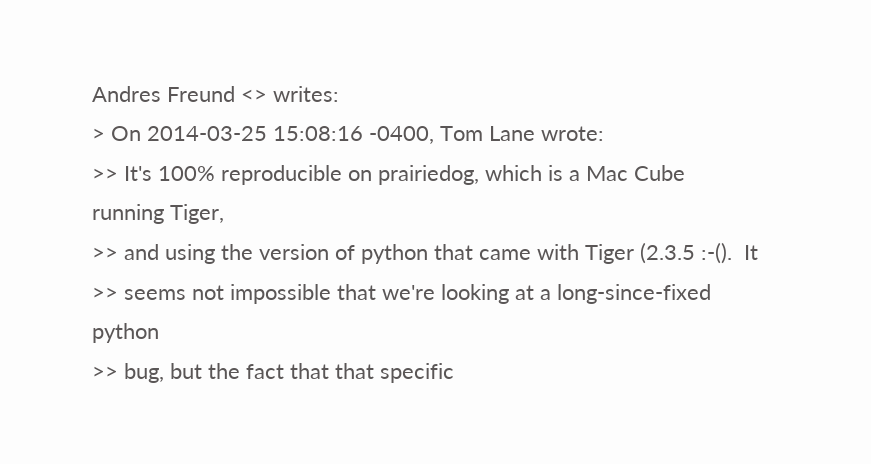Andres Freund <> writes:
> On 2014-03-25 15:08:16 -0400, Tom Lane wrote:
>> It's 100% reproducible on prairiedog, which is a Mac Cube running Tiger,
>> and using the version of python that came with Tiger (2.3.5 :-().  It
>> seems not impossible that we're looking at a long-since-fixed python
>> bug, but the fact that that specific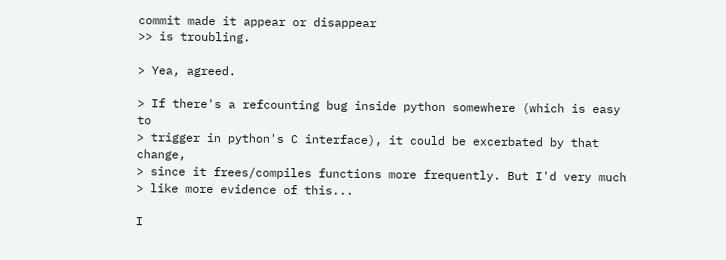commit made it appear or disappear
>> is troubling.

> Yea, agreed.

> If there's a refcounting bug inside python somewhere (which is easy to
> trigger in python's C interface), it could be excerbated by that change,
> since it frees/compiles functions more frequently. But I'd very much
> like more evidence of this...

I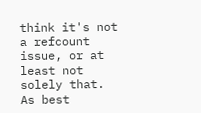think it's not a refcount issue, or at least not solely that.  As best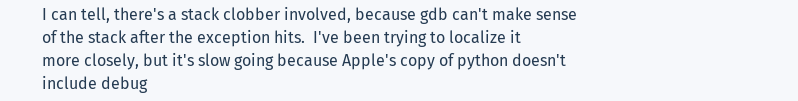I can tell, there's a stack clobber involved, because gdb can't make sense
of the stack after the exception hits.  I've been trying to localize it
more closely, but it's slow going because Apple's copy of python doesn't
include debug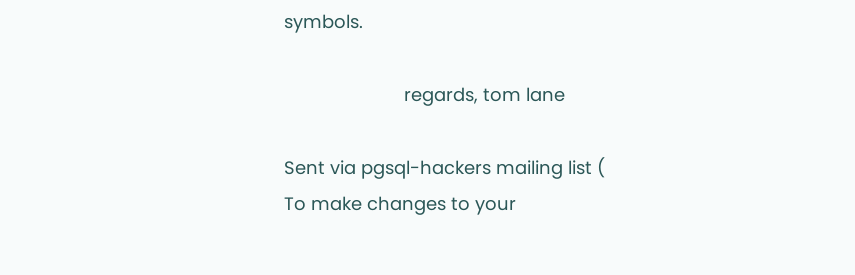symbols.

                        regards, tom lane

Sent via pgsql-hackers mailing list (
To make changes to your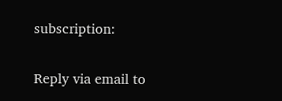subscription:

Reply via email to